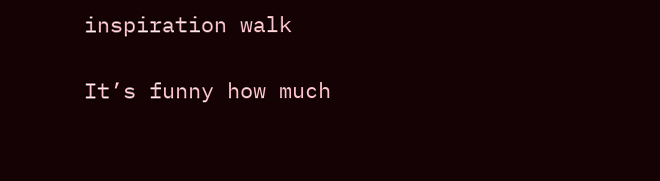inspiration walk

It’s funny how much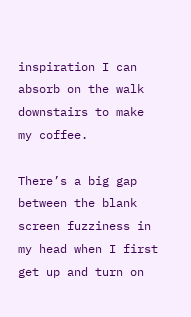inspiration I can absorb on the walk downstairs to make my coffee.

There’s a big gap between the blank screen fuzziness in my head when I first get up and turn on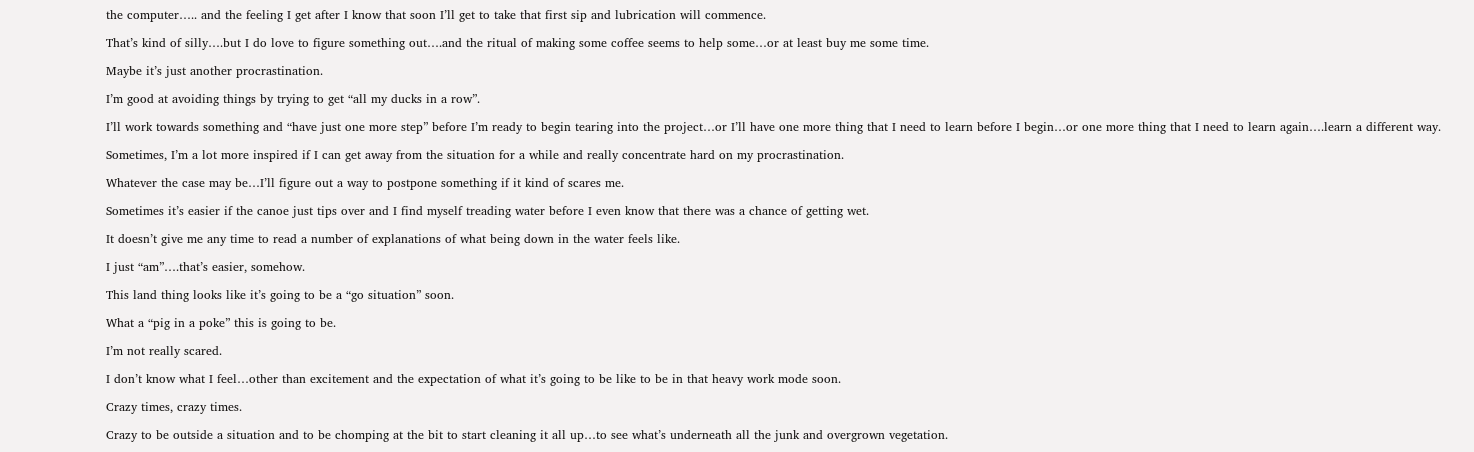the computer….. and the feeling I get after I know that soon I’ll get to take that first sip and lubrication will commence.

That’s kind of silly….but I do love to figure something out….and the ritual of making some coffee seems to help some…or at least buy me some time.

Maybe it’s just another procrastination.

I’m good at avoiding things by trying to get “all my ducks in a row”.

I’ll work towards something and “have just one more step” before I’m ready to begin tearing into the project…or I’ll have one more thing that I need to learn before I begin…or one more thing that I need to learn again….learn a different way.

Sometimes, I’m a lot more inspired if I can get away from the situation for a while and really concentrate hard on my procrastination.

Whatever the case may be…I’ll figure out a way to postpone something if it kind of scares me.

Sometimes it’s easier if the canoe just tips over and I find myself treading water before I even know that there was a chance of getting wet.

It doesn’t give me any time to read a number of explanations of what being down in the water feels like.

I just “am”….that’s easier, somehow.

This land thing looks like it’s going to be a “go situation” soon.

What a “pig in a poke” this is going to be.

I’m not really scared.

I don’t know what I feel…other than excitement and the expectation of what it’s going to be like to be in that heavy work mode soon.

Crazy times, crazy times.

Crazy to be outside a situation and to be chomping at the bit to start cleaning it all up…to see what’s underneath all the junk and overgrown vegetation.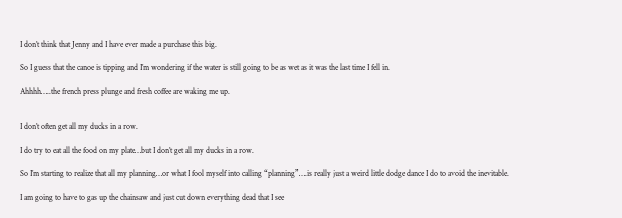I don’t think that Jenny and I have ever made a purchase this big.

So I guess that the canoe is tipping and I’m wondering if the water is still going to be as wet as it was the last time I fell in.

Ahhhh…..the french press plunge and fresh coffee are waking me up.


I don’t often get all my ducks in a row.

I do try to eat all the food on my plate…but I don’t get all my ducks in a row.

So I’m starting to realize that all my planning…or what I fool myself into calling “planning”….is really just a weird little dodge dance I do to avoid the inevitable.

I am going to have to gas up the chainsaw and just cut down everything dead that I see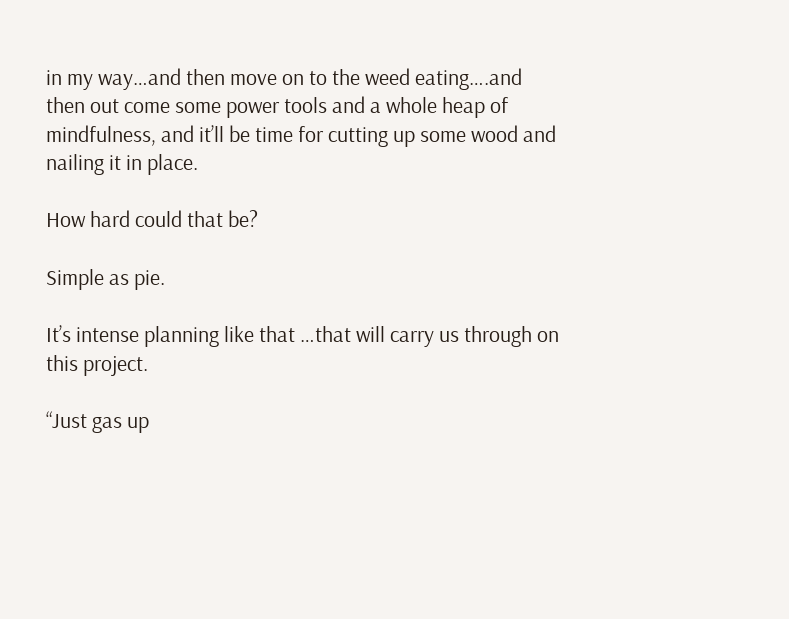in my way…and then move on to the weed eating….and then out come some power tools and a whole heap of mindfulness, and it’ll be time for cutting up some wood and nailing it in place.

How hard could that be?

Simple as pie.

It’s intense planning like that …that will carry us through on this project.

“Just gas up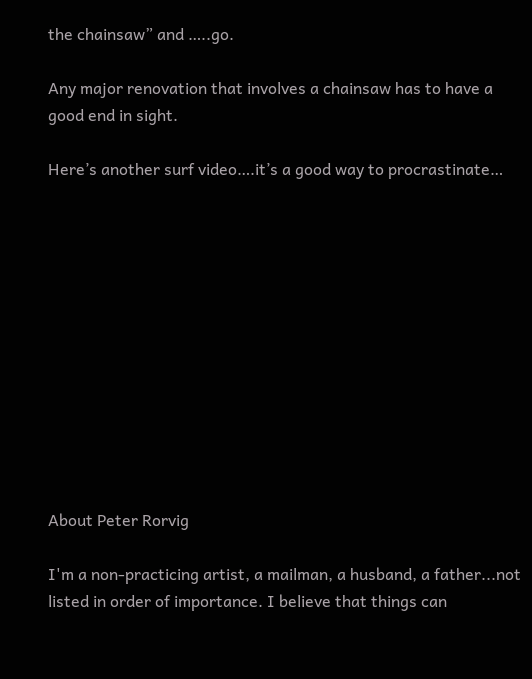the chainsaw” and …..go.

Any major renovation that involves a chainsaw has to have a good end in sight.

Here’s another surf video….it’s a good way to procrastinate…












About Peter Rorvig

I'm a non-practicing artist, a mailman, a husband, a father...not listed in order of importance. I believe that things can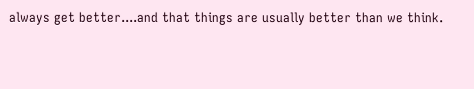always get better....and that things are usually better than we think.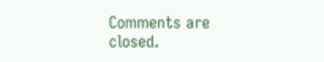Comments are closed.